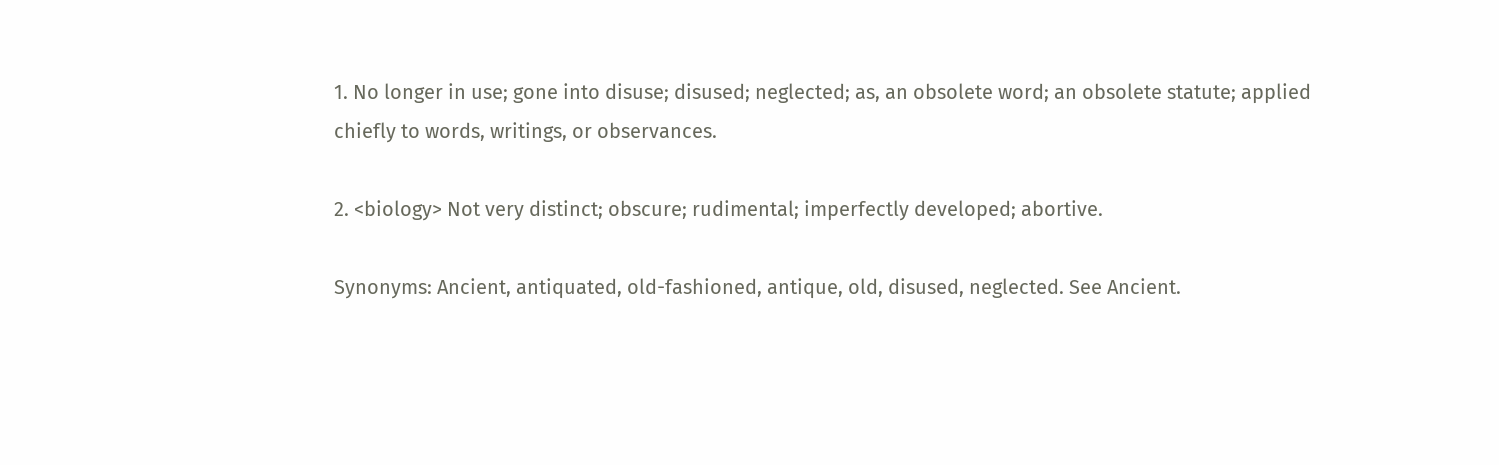1. No longer in use; gone into disuse; disused; neglected; as, an obsolete word; an obsolete statute; applied chiefly to words, writings, or observances.

2. <biology> Not very distinct; obscure; rudimental; imperfectly developed; abortive.

Synonyms: Ancient, antiquated, old-fashioned, antique, old, disused, neglected. See Ancient.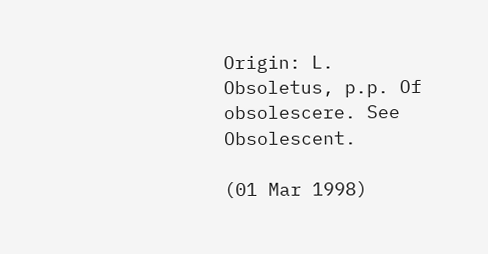Origin: L. Obsoletus, p.p. Of obsolescere. See Obsolescent.

(01 Mar 1998)